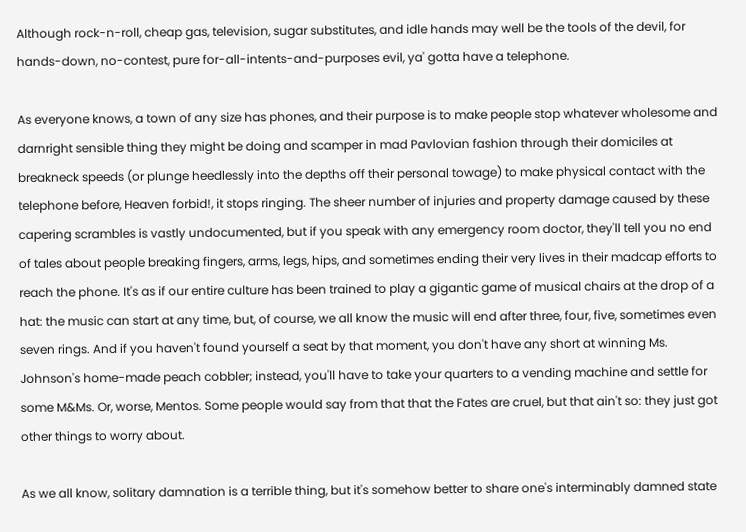Although rock-n-roll, cheap gas, television, sugar substitutes, and idle hands may well be the tools of the devil, for hands-down, no-contest, pure for-all-intents-and-purposes evil, ya' gotta have a telephone.

As everyone knows, a town of any size has phones, and their purpose is to make people stop whatever wholesome and darnright sensible thing they might be doing and scamper in mad Pavlovian fashion through their domiciles at breakneck speeds (or plunge heedlessly into the depths off their personal towage) to make physical contact with the telephone before, Heaven forbid!, it stops ringing. The sheer number of injuries and property damage caused by these capering scrambles is vastly undocumented, but if you speak with any emergency room doctor, they'll tell you no end of tales about people breaking fingers, arms, legs, hips, and sometimes ending their very lives in their madcap efforts to reach the phone. It's as if our entire culture has been trained to play a gigantic game of musical chairs at the drop of a hat: the music can start at any time, but, of course, we all know the music will end after three, four, five, sometimes even seven rings. And if you haven't found yourself a seat by that moment, you don't have any short at winning Ms. Johnson's home-made peach cobbler; instead, you'll have to take your quarters to a vending machine and settle for some M&Ms. Or, worse, Mentos. Some people would say from that that the Fates are cruel, but that ain't so: they just got other things to worry about.

As we all know, solitary damnation is a terrible thing, but it's somehow better to share one's interminably damned state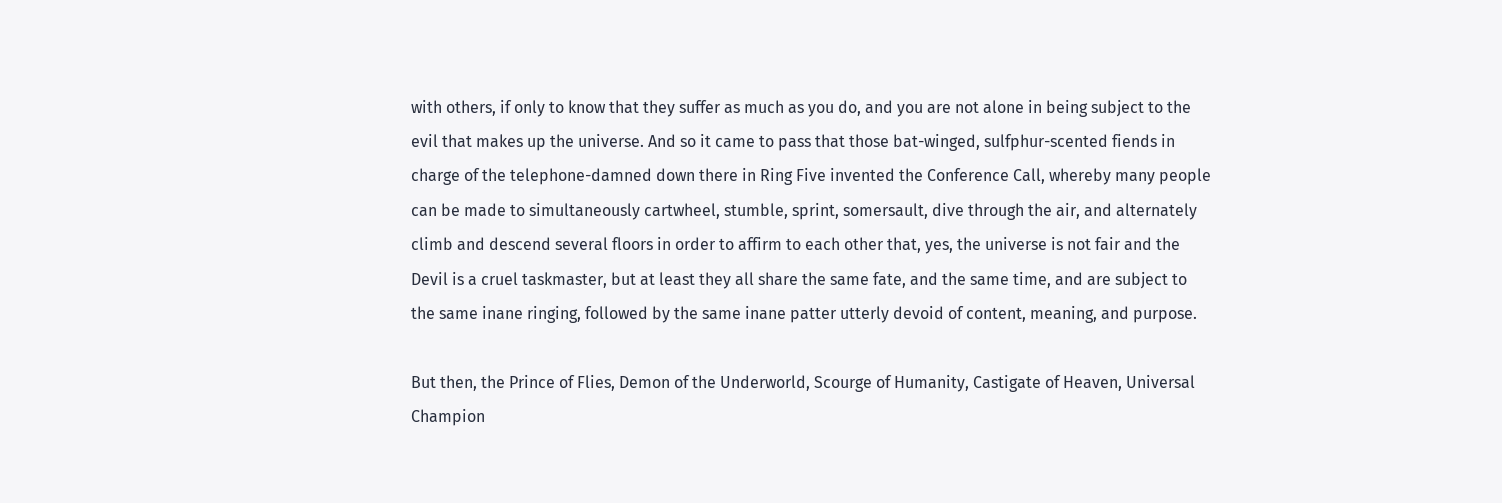with others, if only to know that they suffer as much as you do, and you are not alone in being subject to the evil that makes up the universe. And so it came to pass that those bat-winged, sulfphur-scented fiends in charge of the telephone-damned down there in Ring Five invented the Conference Call, whereby many people can be made to simultaneously cartwheel, stumble, sprint, somersault, dive through the air, and alternately climb and descend several floors in order to affirm to each other that, yes, the universe is not fair and the Devil is a cruel taskmaster, but at least they all share the same fate, and the same time, and are subject to the same inane ringing, followed by the same inane patter utterly devoid of content, meaning, and purpose.

But then, the Prince of Flies, Demon of the Underworld, Scourge of Humanity, Castigate of Heaven, Universal Champion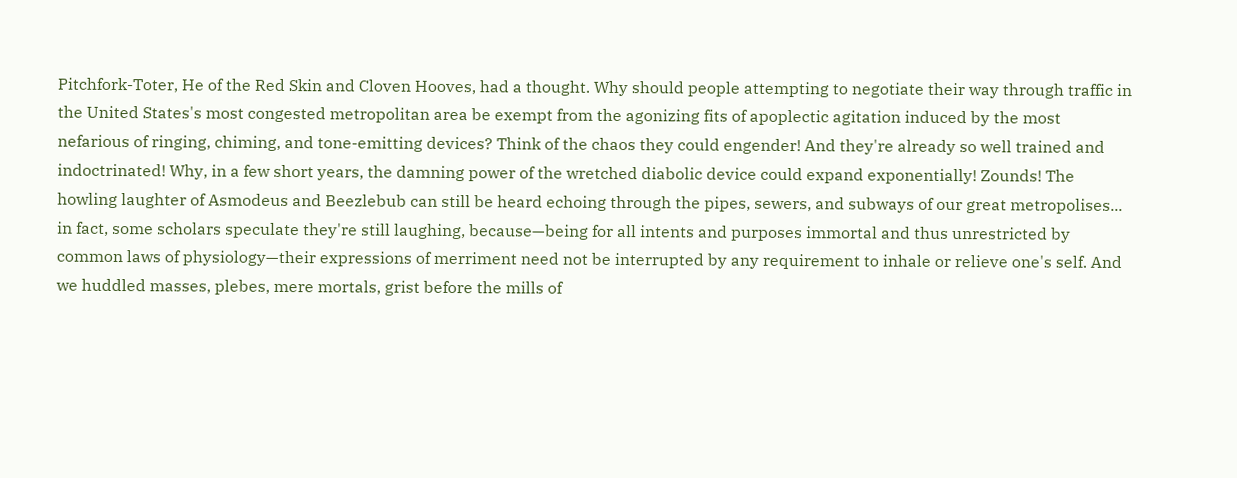Pitchfork-Toter, He of the Red Skin and Cloven Hooves, had a thought. Why should people attempting to negotiate their way through traffic in the United States's most congested metropolitan area be exempt from the agonizing fits of apoplectic agitation induced by the most nefarious of ringing, chiming, and tone-emitting devices? Think of the chaos they could engender! And they're already so well trained and indoctrinated! Why, in a few short years, the damning power of the wretched diabolic device could expand exponentially! Zounds! The howling laughter of Asmodeus and Beezlebub can still be heard echoing through the pipes, sewers, and subways of our great metropolises... in fact, some scholars speculate they're still laughing, because—being for all intents and purposes immortal and thus unrestricted by common laws of physiology—their expressions of merriment need not be interrupted by any requirement to inhale or relieve one's self. And we huddled masses, plebes, mere mortals, grist before the mills of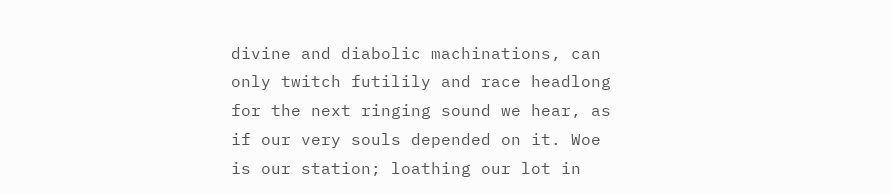divine and diabolic machinations, can only twitch futilily and race headlong for the next ringing sound we hear, as if our very souls depended on it. Woe is our station; loathing our lot in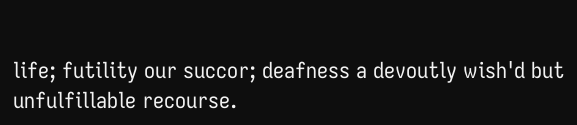life; futility our succor; deafness a devoutly wish'd but unfulfillable recourse.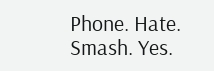Phone. Hate. Smash. Yes.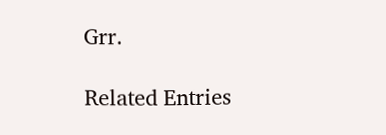Grr.

Related Entries